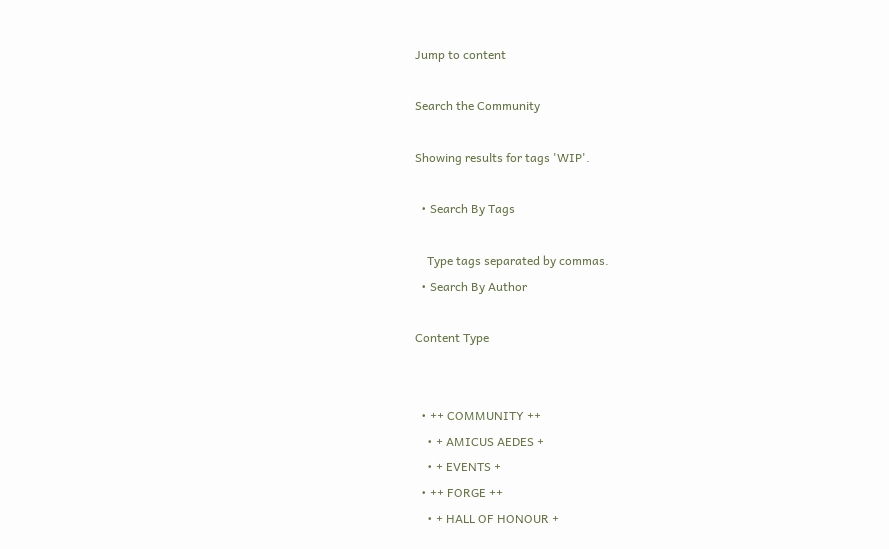Jump to content

Search the Community

Showing results for tags 'WIP'.

  • Search By Tags

    Type tags separated by commas.
  • Search By Author

Content Type


  • ++ COMMUNITY ++
    • + AMICUS AEDES +
    • + EVENTS +
  • ++ FORGE ++
    • + HALL OF HONOUR +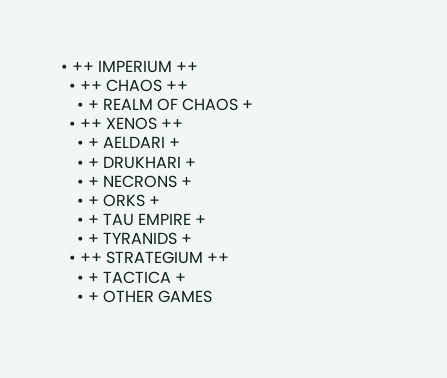• ++ IMPERIUM ++
  • ++ CHAOS ++
    • + REALM OF CHAOS +
  • ++ XENOS ++
    • + AELDARI +
    • + DRUKHARI +
    • + NECRONS +
    • + ORKS +
    • + TAU EMPIRE +
    • + TYRANIDS +
  • ++ STRATEGIUM ++
    • + TACTICA +
    • + OTHER GAMES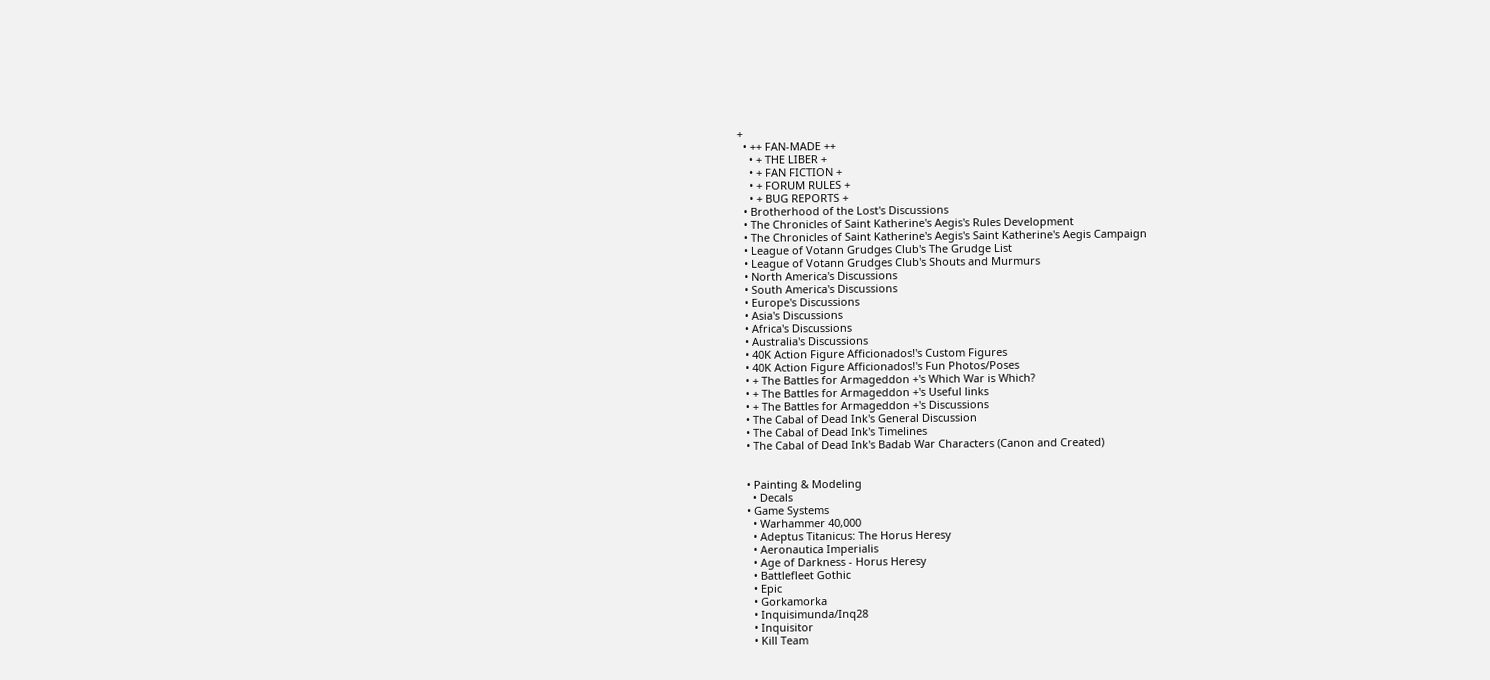+
  • ++ FAN-MADE ++
    • + THE LIBER +
    • + FAN FICTION +
    • + FORUM RULES +
    • + BUG REPORTS +
  • Brotherhood of the Lost's Discussions
  • The Chronicles of Saint Katherine's Aegis's Rules Development
  • The Chronicles of Saint Katherine's Aegis's Saint Katherine's Aegis Campaign
  • League of Votann Grudges Club's The Grudge List
  • League of Votann Grudges Club's Shouts and Murmurs
  • North America's Discussions
  • South America's Discussions
  • Europe's Discussions
  • Asia's Discussions
  • Africa's Discussions
  • Australia's Discussions
  • 40K Action Figure Afficionados!'s Custom Figures
  • 40K Action Figure Afficionados!'s Fun Photos/Poses
  • + The Battles for Armageddon +'s Which War is Which?
  • + The Battles for Armageddon +'s Useful links
  • + The Battles for Armageddon +'s Discussions
  • The Cabal of Dead Ink's General Discussion
  • The Cabal of Dead Ink's Timelines
  • The Cabal of Dead Ink's Badab War Characters (Canon and Created)


  • Painting & Modeling
    • Decals
  • Game Systems
    • Warhammer 40,000
    • Adeptus Titanicus: The Horus Heresy
    • Aeronautica Imperialis
    • Age of Darkness - Horus Heresy
    • Battlefleet Gothic
    • Epic
    • Gorkamorka
    • Inquisimunda/Inq28
    • Inquisitor
    • Kill Team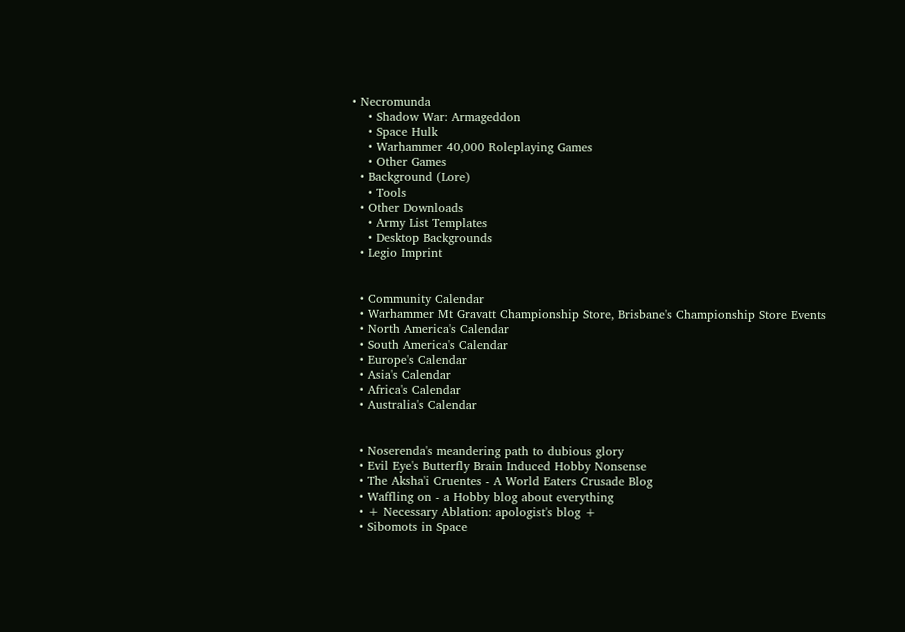• Necromunda
    • Shadow War: Armageddon
    • Space Hulk
    • Warhammer 40,000 Roleplaying Games
    • Other Games
  • Background (Lore)
    • Tools
  • Other Downloads
    • Army List Templates
    • Desktop Backgrounds
  • Legio Imprint


  • Community Calendar
  • Warhammer Mt Gravatt Championship Store, Brisbane's Championship Store Events
  • North America's Calendar
  • South America's Calendar
  • Europe's Calendar
  • Asia's Calendar
  • Africa's Calendar
  • Australia's Calendar


  • Noserenda's meandering path to dubious glory
  • Evil Eye's Butterfly Brain Induced Hobby Nonsense
  • The Aksha'i Cruentes - A World Eaters Crusade Blog
  • Waffling on - a Hobby blog about everything
  • + Necessary Ablation: apologist's blog +
  • Sibomots in Space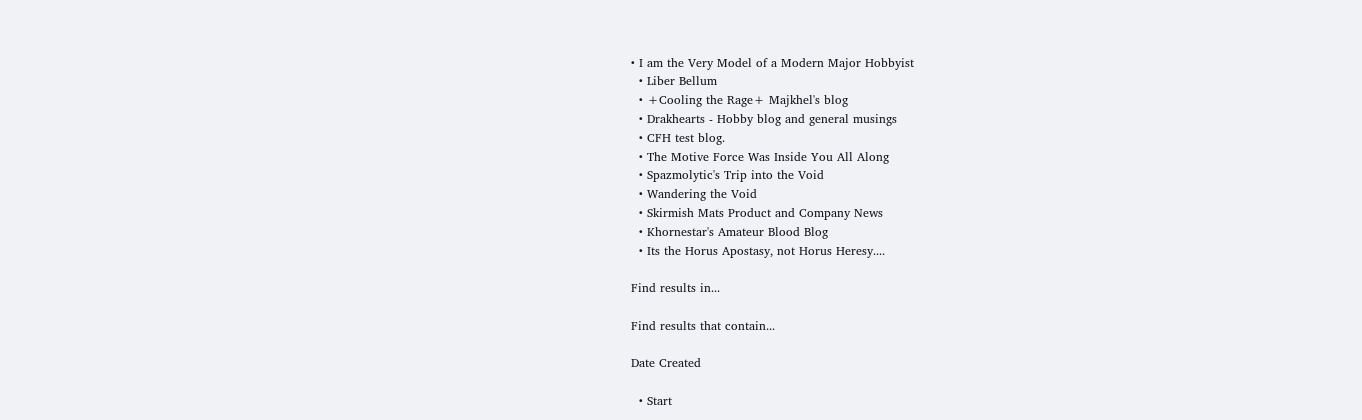• I am the Very Model of a Modern Major Hobbyist
  • Liber Bellum
  • +Cooling the Rage+ Majkhel's blog
  • Drakhearts - Hobby blog and general musings
  • CFH test blog.
  • The Motive Force Was Inside You All Along
  • Spazmolytic's Trip into the Void
  • Wandering the Void
  • Skirmish Mats Product and Company News
  • Khornestar's Amateur Blood Blog
  • Its the Horus Apostasy, not Horus Heresy....

Find results in...

Find results that contain...

Date Created

  • Start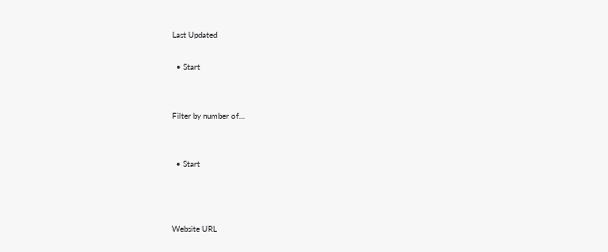Last Updated

  • Start


Filter by number of...


  • Start



Website URL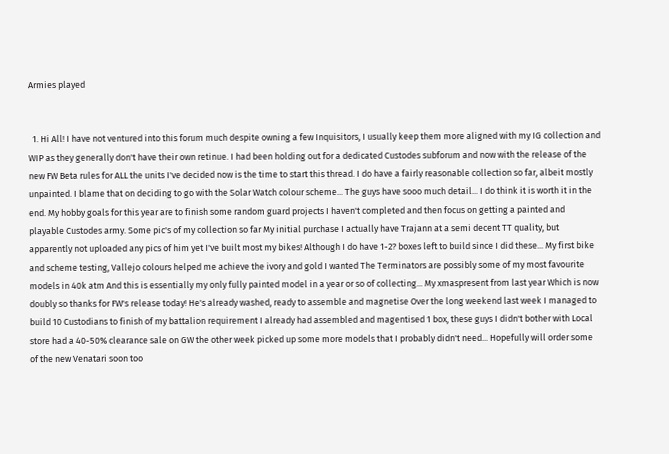Armies played


  1. Hi All! I have not ventured into this forum much despite owning a few Inquisitors, I usually keep them more aligned with my IG collection and WIP as they generally don't have their own retinue. I had been holding out for a dedicated Custodes subforum and now with the release of the new FW Beta rules for ALL the units I've decided now is the time to start this thread. I do have a fairly reasonable collection so far, albeit mostly unpainted. I blame that on deciding to go with the Solar Watch colour scheme... The guys have sooo much detail... I do think it is worth it in the end. My hobby goals for this year are to finish some random guard projects I haven't completed and then focus on getting a painted and playable Custodes army. Some pic's of my collection so far My initial purchase I actually have Trajann at a semi decent TT quality, but apparently not uploaded any pics of him yet I've built most my bikes! Although I do have 1-2? boxes left to build since I did these... My first bike and scheme testing, Vallejo colours helped me achieve the ivory and gold I wanted The Terminators are possibly some of my most favourite models in 40k atm And this is essentially my only fully painted model in a year or so of collecting... My xmaspresent from last year Which is now doubly so thanks for FW's release today! He's already washed, ready to assemble and magnetise Over the long weekend last week I managed to build 10 Custodians to finish of my battalion requirement I already had assembled and magentised 1 box, these guys I didn't bother with Local store had a 40-50% clearance sale on GW the other week picked up some more models that I probably didn't need... Hopefully will order some of the new Venatari soon too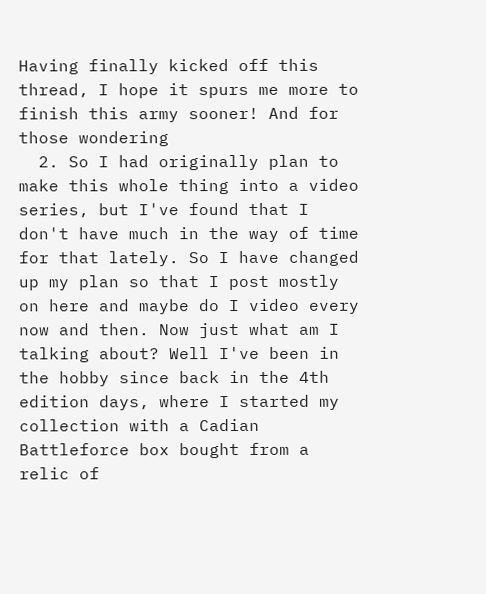Having finally kicked off this thread, I hope it spurs me more to finish this army sooner! And for those wondering
  2. So I had originally plan to make this whole thing into a video series, but I've found that I don't have much in the way of time for that lately. So I have changed up my plan so that I post mostly on here and maybe do I video every now and then. Now just what am I talking about? Well I've been in the hobby since back in the 4th edition days, where I started my collection with a Cadian Battleforce box bought from a relic of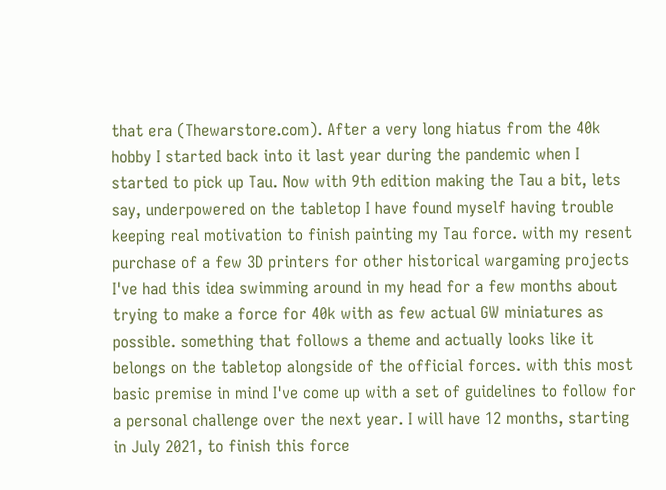that era (Thewarstore.com). After a very long hiatus from the 40k hobby I started back into it last year during the pandemic when I started to pick up Tau. Now with 9th edition making the Tau a bit, lets say, underpowered on the tabletop I have found myself having trouble keeping real motivation to finish painting my Tau force. with my resent purchase of a few 3D printers for other historical wargaming projects I've had this idea swimming around in my head for a few months about trying to make a force for 40k with as few actual GW miniatures as possible. something that follows a theme and actually looks like it belongs on the tabletop alongside of the official forces. with this most basic premise in mind I've come up with a set of guidelines to follow for a personal challenge over the next year. I will have 12 months, starting in July 2021, to finish this force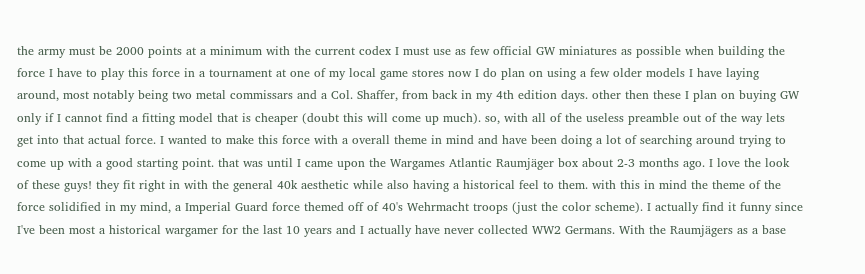the army must be 2000 points at a minimum with the current codex I must use as few official GW miniatures as possible when building the force I have to play this force in a tournament at one of my local game stores now I do plan on using a few older models I have laying around, most notably being two metal commissars and a Col. Shaffer, from back in my 4th edition days. other then these I plan on buying GW only if I cannot find a fitting model that is cheaper (doubt this will come up much). so, with all of the useless preamble out of the way lets get into that actual force. I wanted to make this force with a overall theme in mind and have been doing a lot of searching around trying to come up with a good starting point. that was until I came upon the Wargames Atlantic Raumjäger box about 2-3 months ago. I love the look of these guys! they fit right in with the general 40k aesthetic while also having a historical feel to them. with this in mind the theme of the force solidified in my mind, a Imperial Guard force themed off of 40's Wehrmacht troops (just the color scheme). I actually find it funny since I've been most a historical wargamer for the last 10 years and I actually have never collected WW2 Germans. With the Raumjägers as a base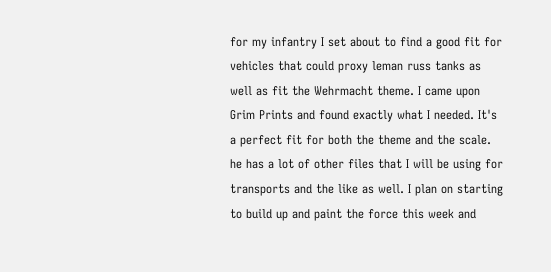for my infantry I set about to find a good fit for vehicles that could proxy leman russ tanks as well as fit the Wehrmacht theme. I came upon Grim Prints and found exactly what I needed. It's a perfect fit for both the theme and the scale. he has a lot of other files that I will be using for transports and the like as well. I plan on starting to build up and paint the force this week and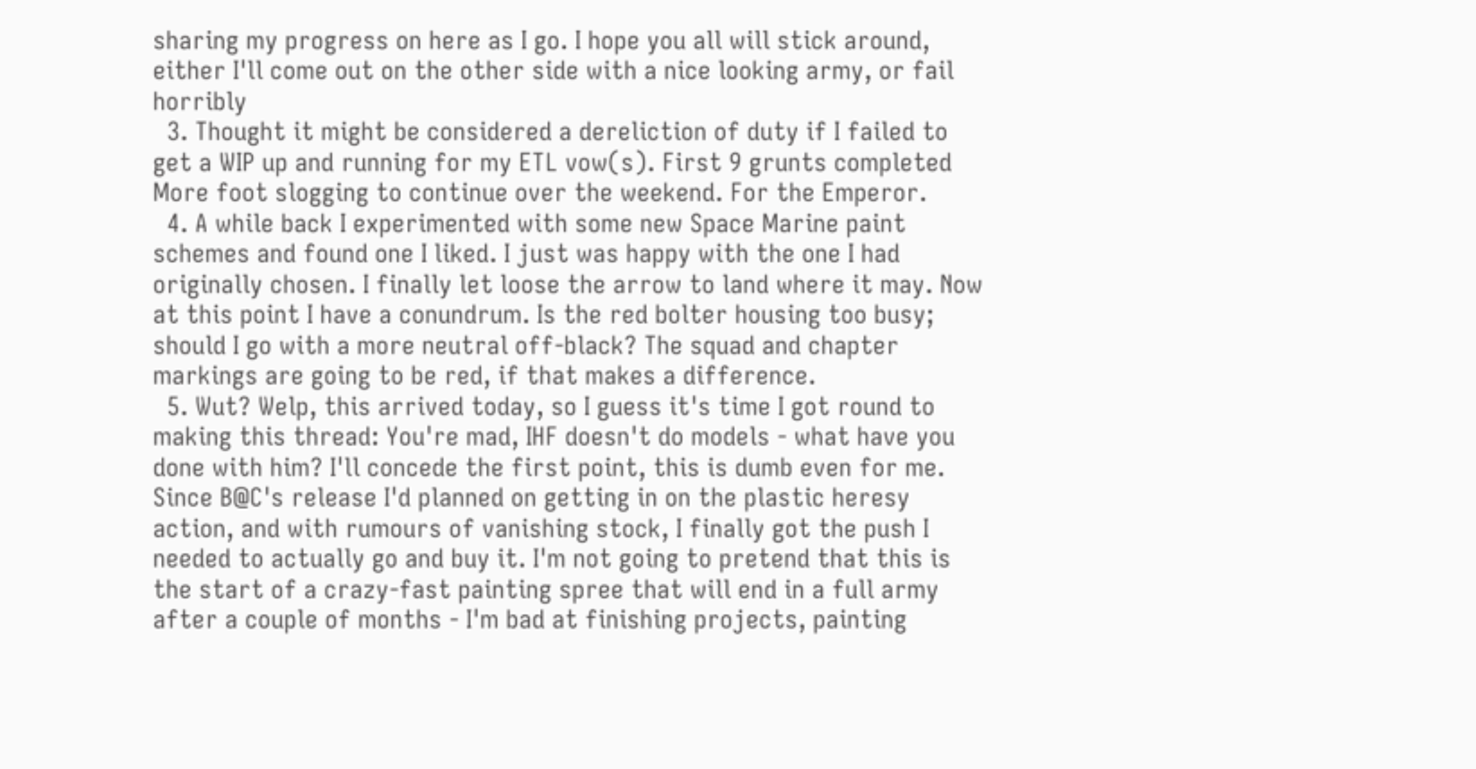sharing my progress on here as I go. I hope you all will stick around, either I'll come out on the other side with a nice looking army, or fail horribly
  3. Thought it might be considered a dereliction of duty if I failed to get a WIP up and running for my ETL vow(s). First 9 grunts completed More foot slogging to continue over the weekend. For the Emperor.
  4. A while back I experimented with some new Space Marine paint schemes and found one I liked. I just was happy with the one I had originally chosen. I finally let loose the arrow to land where it may. Now at this point I have a conundrum. Is the red bolter housing too busy; should I go with a more neutral off-black? The squad and chapter markings are going to be red, if that makes a difference.
  5. Wut? Welp, this arrived today, so I guess it's time I got round to making this thread: You're mad, IHF doesn't do models - what have you done with him? I'll concede the first point, this is dumb even for me. Since B@C's release I'd planned on getting in on the plastic heresy action, and with rumours of vanishing stock, I finally got the push I needed to actually go and buy it. I'm not going to pretend that this is the start of a crazy-fast painting spree that will end in a full army after a couple of months - I'm bad at finishing projects, painting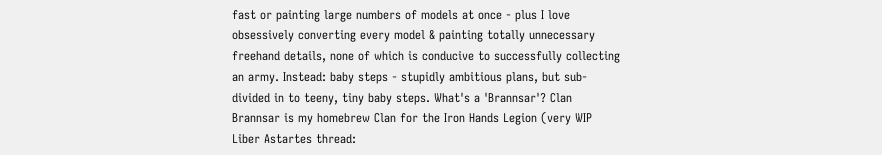fast or painting large numbers of models at once - plus I love obsessively converting every model & painting totally unnecessary freehand details, none of which is conducive to successfully collecting an army. Instead: baby steps - stupidly ambitious plans, but sub-divided in to teeny, tiny baby steps. What's a 'Brannsar'? Clan Brannsar is my homebrew Clan for the Iron Hands Legion (very WIP Liber Astartes thread: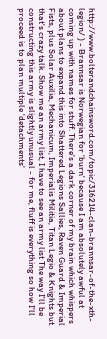http://www.bolterandchainsword.com/topic/316214-clan-brannsar-of-the-xth-legion/ ) - Brannsar is Norwegian for 'burn' because I am absolutely awful at coming up with names for stuff. There's a dark corner of my brain which whispers about plans to expand this into Shattered Legions Sallies, Raven Guard & Imperial Fists, plus Solar Auxilia, Mechanicum, Imperialis Militia, Titan Legio & Knights but that's crazy talk. Show me an army list, I have to see an army list The way I'll be constructing this army is slightly unusual - for me, fluff is everything so how I'll proceed is to plan multiple 'detachments'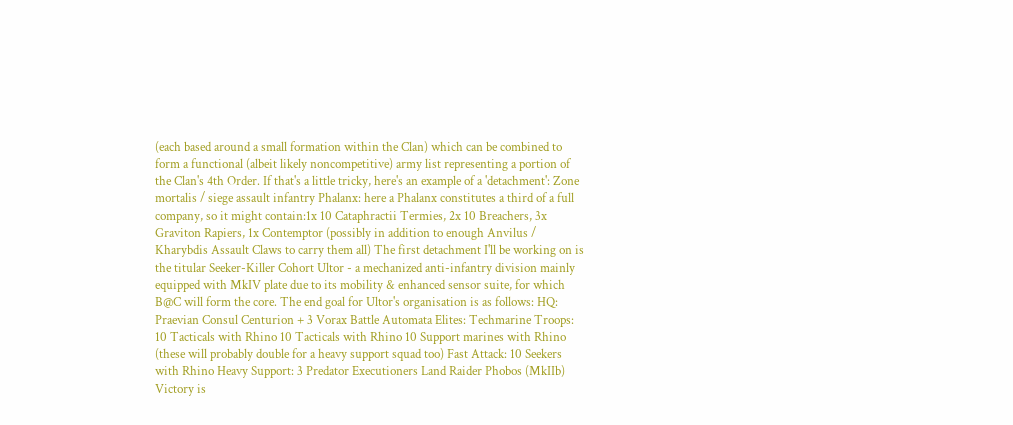(each based around a small formation within the Clan) which can be combined to form a functional (albeit likely noncompetitive) army list representing a portion of the Clan's 4th Order. If that's a little tricky, here's an example of a 'detachment': Zone mortalis / siege assault infantry Phalanx: here a Phalanx constitutes a third of a full company, so it might contain:1x 10 Cataphractii Termies, 2x 10 Breachers, 3x Graviton Rapiers, 1x Contemptor (possibly in addition to enough Anvilus / Kharybdis Assault Claws to carry them all) The first detachment I'll be working on is the titular Seeker-Killer Cohort Ultor - a mechanized anti-infantry division mainly equipped with MkIV plate due to its mobility & enhanced sensor suite, for which B@C will form the core. The end goal for Ultor's organisation is as follows: HQ: Praevian Consul Centurion + 3 Vorax Battle Automata Elites: Techmarine Troops: 10 Tacticals with Rhino 10 Tacticals with Rhino 10 Support marines with Rhino (these will probably double for a heavy support squad too) Fast Attack: 10 Seekers with Rhino Heavy Support: 3 Predator Executioners Land Raider Phobos (MkIIb) Victory is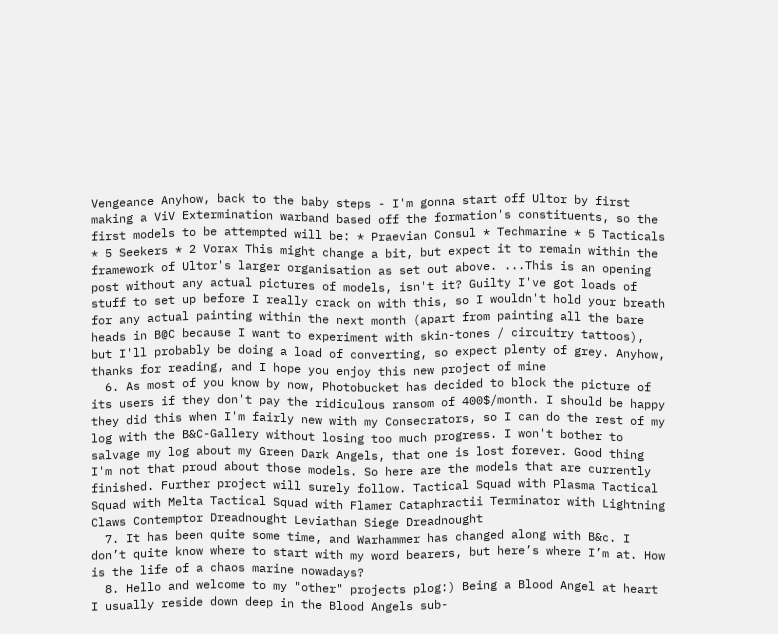Vengeance Anyhow, back to the baby steps - I'm gonna start off Ultor by first making a ViV Extermination warband based off the formation's constituents, so the first models to be attempted will be: * Praevian Consul * Techmarine * 5 Tacticals * 5 Seekers * 2 Vorax This might change a bit, but expect it to remain within the framework of Ultor's larger organisation as set out above. ...This is an opening post without any actual pictures of models, isn't it? Guilty I've got loads of stuff to set up before I really crack on with this, so I wouldn't hold your breath for any actual painting within the next month (apart from painting all the bare heads in B@C because I want to experiment with skin-tones / circuitry tattoos), but I'll probably be doing a load of converting, so expect plenty of grey. Anyhow, thanks for reading, and I hope you enjoy this new project of mine
  6. As most of you know by now, Photobucket has decided to block the picture of its users if they don't pay the ridiculous ransom of 400$/month. I should be happy they did this when I'm fairly new with my Consecrators, so I can do the rest of my log with the B&C-Gallery without losing too much progress. I won't bother to salvage my log about my Green Dark Angels, that one is lost forever. Good thing I'm not that proud about those models. So here are the models that are currently finished. Further project will surely follow. Tactical Squad with Plasma Tactical Squad with Melta Tactical Squad with Flamer Cataphractii Terminator with Lightning Claws Contemptor Dreadnought Leviathan Siege Dreadnought
  7. It has been quite some time, and Warhammer has changed along with B&c. I don’t quite know where to start with my word bearers, but here’s where I’m at. How is the life of a chaos marine nowadays?
  8. Hello and welcome to my "other" projects plog:) Being a Blood Angel at heart I usually reside down deep in the Blood Angels sub-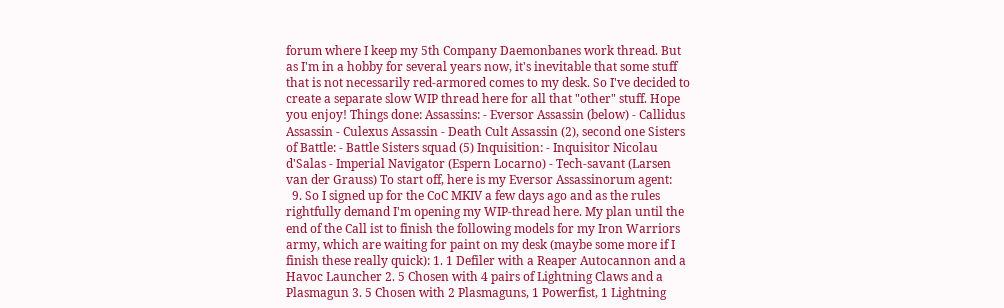forum where I keep my 5th Company Daemonbanes work thread. But as I'm in a hobby for several years now, it's inevitable that some stuff that is not necessarily red-armored comes to my desk. So I've decided to create a separate slow WIP thread here for all that "other" stuff. Hope you enjoy! Things done: Assassins: - Eversor Assassin (below) - Callidus Assassin - Culexus Assassin - Death Cult Assassin (2), second one Sisters of Battle: - Battle Sisters squad (5) Inquisition: - Inquisitor Nicolau d'Salas - Imperial Navigator (Espern Locarno) - Tech-savant (Larsen van der Grauss) To start off, here is my Eversor Assassinorum agent:
  9. So I signed up for the CoC MKIV a few days ago and as the rules rightfully demand I'm opening my WIP-thread here. My plan until the end of the Call ist to finish the following models for my Iron Warriors army, which are waiting for paint on my desk (maybe some more if I finish these really quick): 1. 1 Defiler with a Reaper Autocannon and a Havoc Launcher 2. 5 Chosen with 4 pairs of Lightning Claws and a Plasmagun 3. 5 Chosen with 2 Plasmaguns, 1 Powerfist, 1 Lightning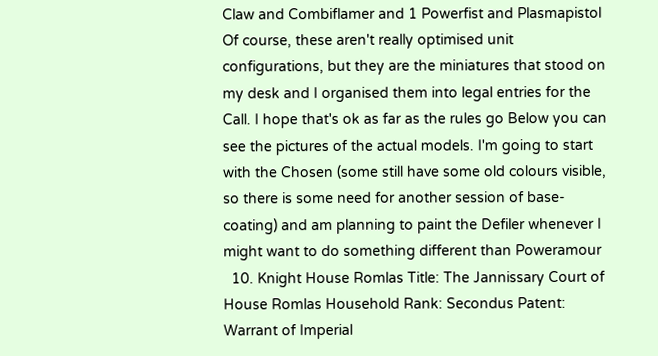Claw and Combiflamer and 1 Powerfist and Plasmapistol Of course, these aren't really optimised unit configurations, but they are the miniatures that stood on my desk and I organised them into legal entries for the Call. I hope that's ok as far as the rules go Below you can see the pictures of the actual models. I'm going to start with the Chosen (some still have some old colours visible, so there is some need for another session of base-coating) and am planning to paint the Defiler whenever I might want to do something different than Poweramour
  10. Knight House Romlas Title: The Jannissary Court of House Romlas Household Rank: Secondus Patent: Warrant of Imperial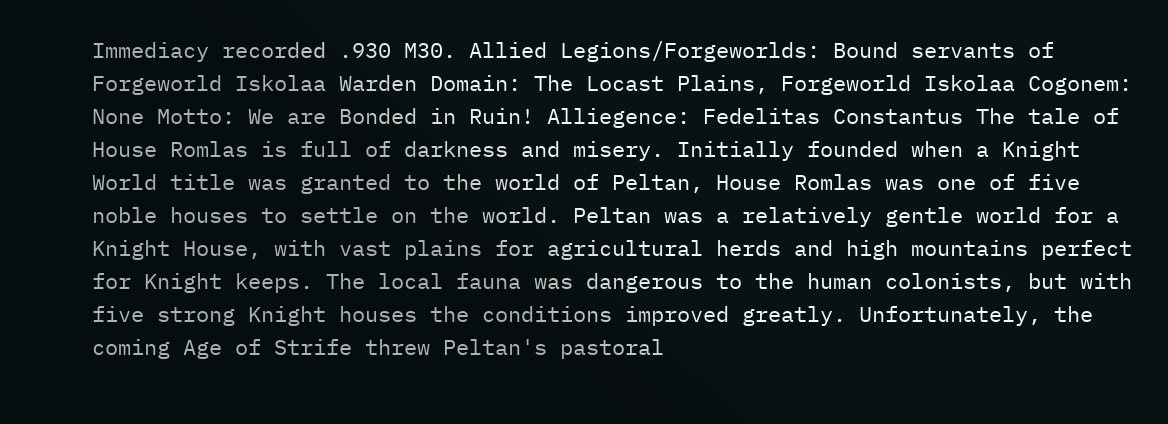Immediacy recorded .930 M30. Allied Legions/Forgeworlds: Bound servants of Forgeworld Iskolaa Warden Domain: The Locast Plains, Forgeworld Iskolaa Cogonem: None Motto: We are Bonded in Ruin! Alliegence: Fedelitas Constantus The tale of House Romlas is full of darkness and misery. Initially founded when a Knight World title was granted to the world of Peltan, House Romlas was one of five noble houses to settle on the world. Peltan was a relatively gentle world for a Knight House, with vast plains for agricultural herds and high mountains perfect for Knight keeps. The local fauna was dangerous to the human colonists, but with five strong Knight houses the conditions improved greatly. Unfortunately, the coming Age of Strife threw Peltan's pastoral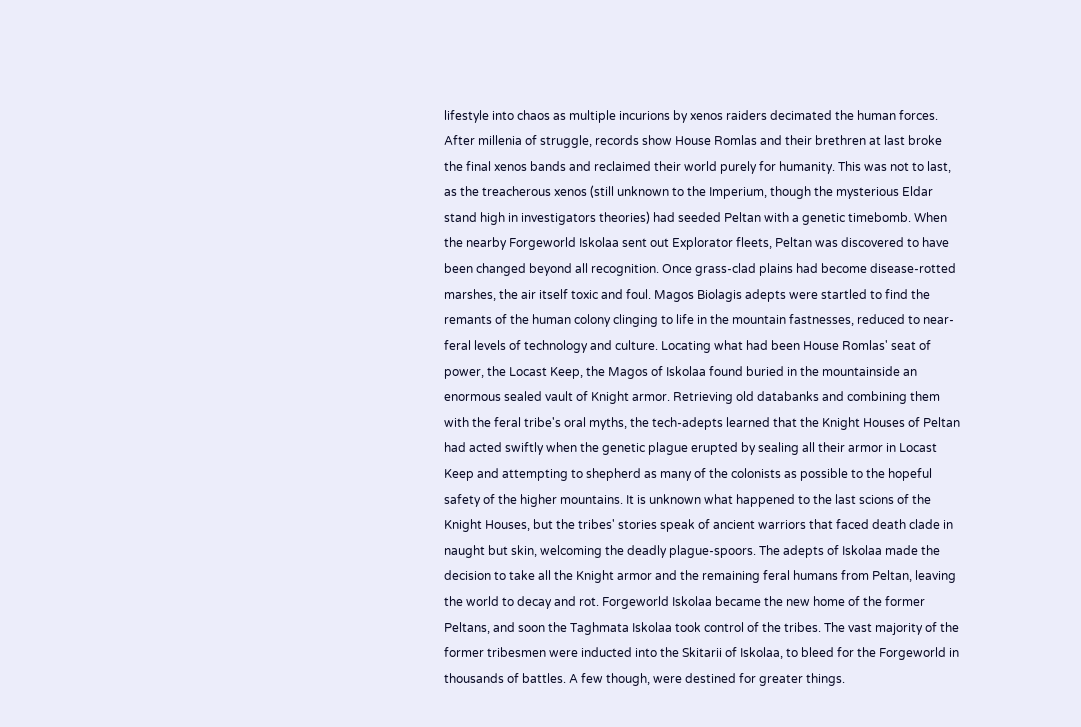lifestyle into chaos as multiple incurions by xenos raiders decimated the human forces. After millenia of struggle, records show House Romlas and their brethren at last broke the final xenos bands and reclaimed their world purely for humanity. This was not to last, as the treacherous xenos (still unknown to the Imperium, though the mysterious Eldar stand high in investigators theories) had seeded Peltan with a genetic timebomb. When the nearby Forgeworld Iskolaa sent out Explorator fleets, Peltan was discovered to have been changed beyond all recognition. Once grass-clad plains had become disease-rotted marshes, the air itself toxic and foul. Magos Biolagis adepts were startled to find the remants of the human colony clinging to life in the mountain fastnesses, reduced to near-feral levels of technology and culture. Locating what had been House Romlas' seat of power, the Locast Keep, the Magos of Iskolaa found buried in the mountainside an enormous sealed vault of Knight armor. Retrieving old databanks and combining them with the feral tribe's oral myths, the tech-adepts learned that the Knight Houses of Peltan had acted swiftly when the genetic plague erupted by sealing all their armor in Locast Keep and attempting to shepherd as many of the colonists as possible to the hopeful safety of the higher mountains. It is unknown what happened to the last scions of the Knight Houses, but the tribes' stories speak of ancient warriors that faced death clade in naught but skin, welcoming the deadly plague-spoors. The adepts of Iskolaa made the decision to take all the Knight armor and the remaining feral humans from Peltan, leaving the world to decay and rot. Forgeworld Iskolaa became the new home of the former Peltans, and soon the Taghmata Iskolaa took control of the tribes. The vast majority of the former tribesmen were inducted into the Skitarii of Iskolaa, to bleed for the Forgeworld in thousands of battles. A few though, were destined for greater things.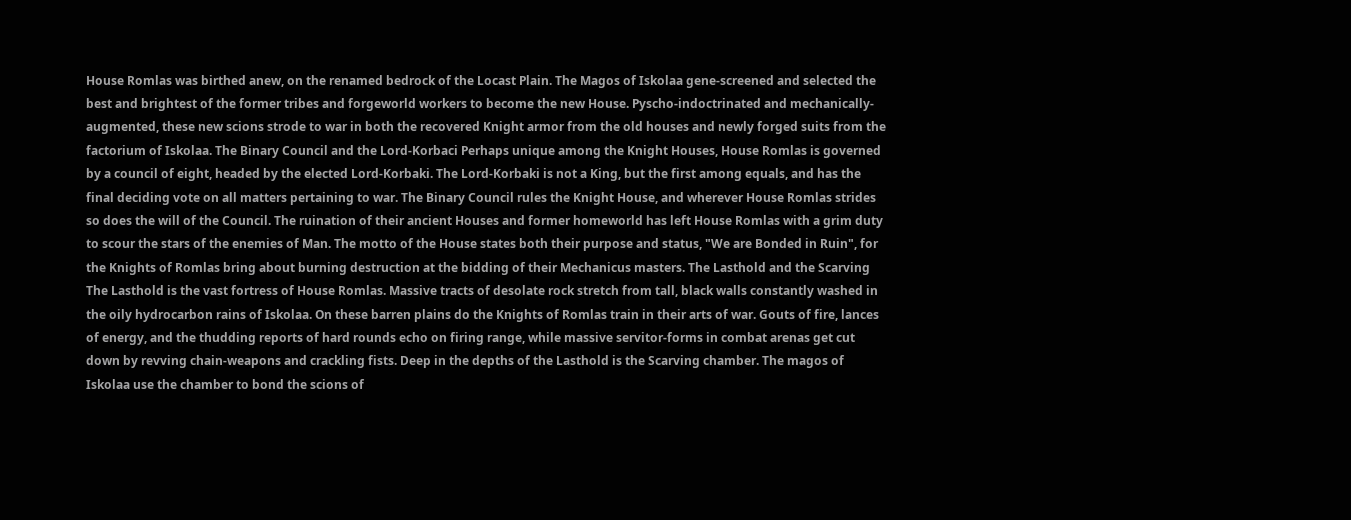House Romlas was birthed anew, on the renamed bedrock of the Locast Plain. The Magos of Iskolaa gene-screened and selected the best and brightest of the former tribes and forgeworld workers to become the new House. Pyscho-indoctrinated and mechanically-augmented, these new scions strode to war in both the recovered Knight armor from the old houses and newly forged suits from the factorium of Iskolaa. The Binary Council and the Lord-Korbaci Perhaps unique among the Knight Houses, House Romlas is governed by a council of eight, headed by the elected Lord-Korbaki. The Lord-Korbaki is not a King, but the first among equals, and has the final deciding vote on all matters pertaining to war. The Binary Council rules the Knight House, and wherever House Romlas strides so does the will of the Council. The ruination of their ancient Houses and former homeworld has left House Romlas with a grim duty to scour the stars of the enemies of Man. The motto of the House states both their purpose and status, "We are Bonded in Ruin", for the Knights of Romlas bring about burning destruction at the bidding of their Mechanicus masters. The Lasthold and the Scarving The Lasthold is the vast fortress of House Romlas. Massive tracts of desolate rock stretch from tall, black walls constantly washed in the oily hydrocarbon rains of Iskolaa. On these barren plains do the Knights of Romlas train in their arts of war. Gouts of fire, lances of energy, and the thudding reports of hard rounds echo on firing range, while massive servitor-forms in combat arenas get cut down by revving chain-weapons and crackling fists. Deep in the depths of the Lasthold is the Scarving chamber. The magos of Iskolaa use the chamber to bond the scions of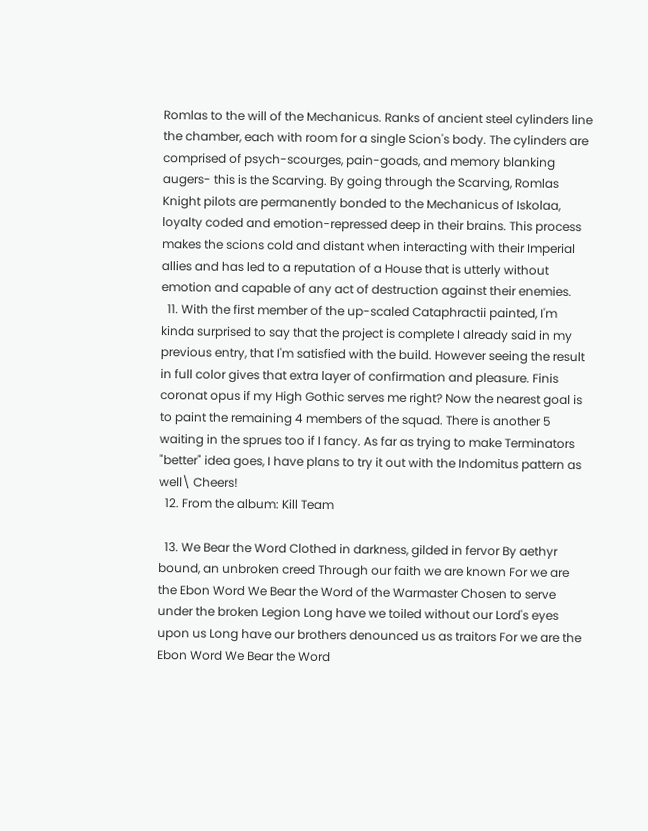Romlas to the will of the Mechanicus. Ranks of ancient steel cylinders line the chamber, each with room for a single Scion's body. The cylinders are comprised of psych-scourges, pain-goads, and memory blanking augers- this is the Scarving. By going through the Scarving, Romlas Knight pilots are permanently bonded to the Mechanicus of Iskolaa, loyalty coded and emotion-repressed deep in their brains. This process makes the scions cold and distant when interacting with their Imperial allies and has led to a reputation of a House that is utterly without emotion and capable of any act of destruction against their enemies.
  11. With the first member of the up-scaled Cataphractii painted, I'm kinda surprised to say that the project is complete I already said in my previous entry, that I'm satisfied with the build. However seeing the result in full color gives that extra layer of confirmation and pleasure. Finis coronat opus if my High Gothic serves me right? Now the nearest goal is to paint the remaining 4 members of the squad. There is another 5 waiting in the sprues too if I fancy. As far as trying to make Terminators "better" idea goes, I have plans to try it out with the Indomitus pattern as well\ Cheers!
  12. From the album: Kill Team

  13. We Bear the Word Clothed in darkness, gilded in fervor By aethyr bound, an unbroken creed Through our faith we are known For we are the Ebon Word We Bear the Word of the Warmaster Chosen to serve under the broken Legion Long have we toiled without our Lord's eyes upon us Long have our brothers denounced us as traitors For we are the Ebon Word We Bear the Word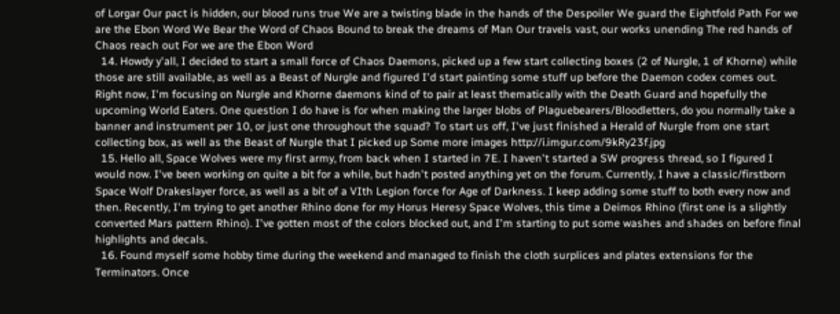of Lorgar Our pact is hidden, our blood runs true We are a twisting blade in the hands of the Despoiler We guard the Eightfold Path For we are the Ebon Word We Bear the Word of Chaos Bound to break the dreams of Man Our travels vast, our works unending The red hands of Chaos reach out For we are the Ebon Word
  14. Howdy y'all, I decided to start a small force of Chaos Daemons, picked up a few start collecting boxes (2 of Nurgle, 1 of Khorne) while those are still available, as well as a Beast of Nurgle and figured I'd start painting some stuff up before the Daemon codex comes out. Right now, I'm focusing on Nurgle and Khorne daemons kind of to pair at least thematically with the Death Guard and hopefully the upcoming World Eaters. One question I do have is for when making the larger blobs of Plaguebearers/Bloodletters, do you normally take a banner and instrument per 10, or just one throughout the squad? To start us off, I've just finished a Herald of Nurgle from one start collecting box, as well as the Beast of Nurgle that I picked up Some more images http://i.imgur.com/9kRy23f.jpg
  15. Hello all, Space Wolves were my first army, from back when I started in 7E. I haven't started a SW progress thread, so I figured I would now. I've been working on quite a bit for a while, but hadn't posted anything yet on the forum. Currently, I have a classic/firstborn Space Wolf Drakeslayer force, as well as a bit of a VIth Legion force for Age of Darkness. I keep adding some stuff to both every now and then. Recently, I'm trying to get another Rhino done for my Horus Heresy Space Wolves, this time a Deimos Rhino (first one is a slightly converted Mars pattern Rhino). I've gotten most of the colors blocked out, and I'm starting to put some washes and shades on before final highlights and decals.
  16. Found myself some hobby time during the weekend and managed to finish the cloth surplices and plates extensions for the Terminators. Once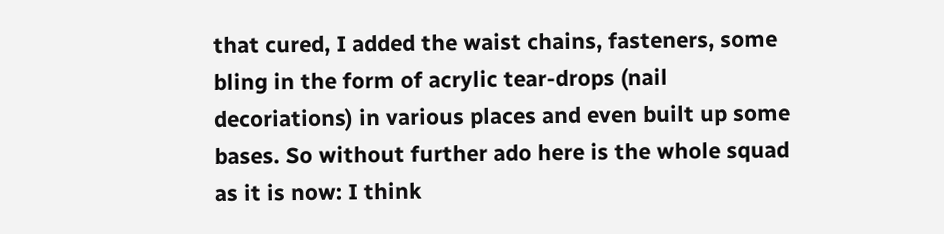that cured, I added the waist chains, fasteners, some bling in the form of acrylic tear-drops (nail decoriations) in various places and even built up some bases. So without further ado here is the whole squad as it is now: I think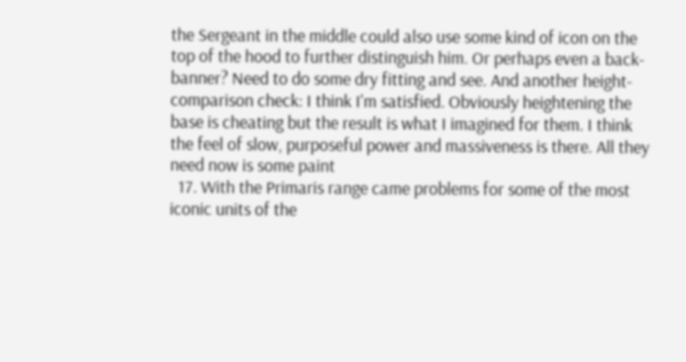the Sergeant in the middle could also use some kind of icon on the top of the hood to further distinguish him. Or perhaps even a back-banner? Need to do some dry fitting and see. And another height-comparison check: I think I'm satisfied. Obviously heightening the base is cheating but the result is what I imagined for them. I think the feel of slow, purposeful power and massiveness is there. All they need now is some paint
  17. With the Primaris range came problems for some of the most iconic units of the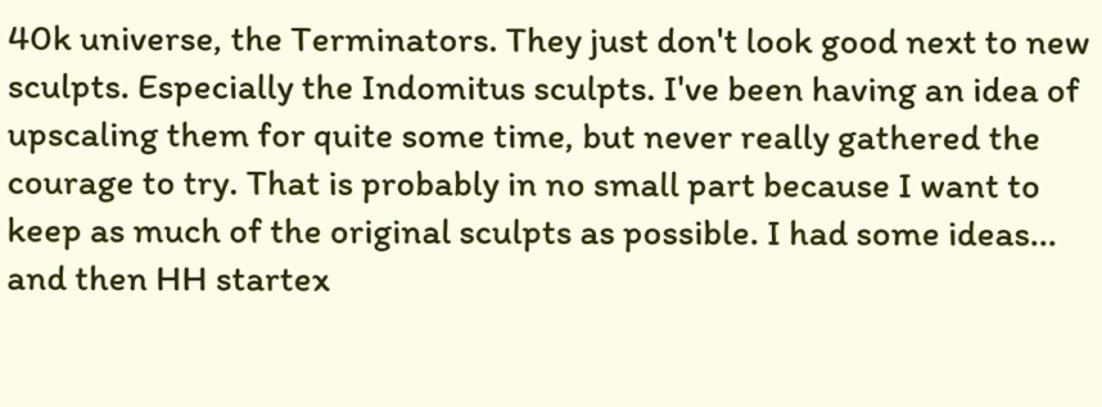40k universe, the Terminators. They just don't look good next to new sculpts. Especially the Indomitus sculpts. I've been having an idea of upscaling them for quite some time, but never really gathered the courage to try. That is probably in no small part because I want to keep as much of the original sculpts as possible. I had some ideas... and then HH startex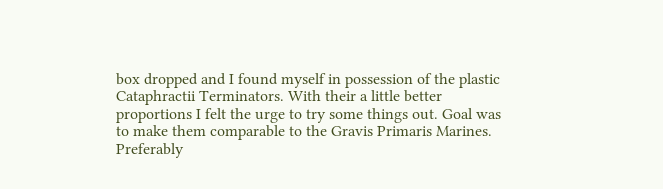box dropped and I found myself in possession of the plastic Cataphractii Terminators. With their a little better proportions I felt the urge to try some things out. Goal was to make them comparable to the Gravis Primaris Marines. Preferably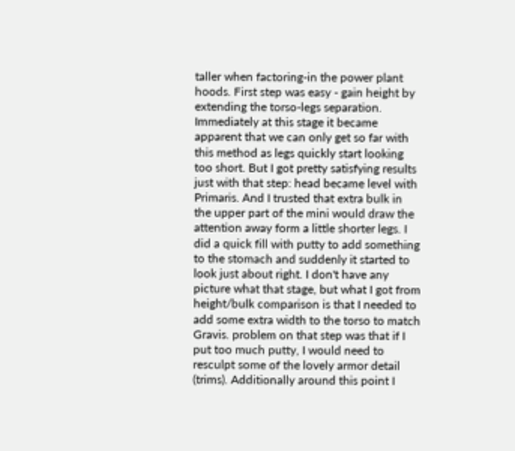taller when factoring-in the power plant hoods. First step was easy - gain height by extending the torso-legs separation. Immediately at this stage it became apparent that we can only get so far with this method as legs quickly start looking too short. But I got pretty satisfying results just with that step: head became level with Primaris. And I trusted that extra bulk in the upper part of the mini would draw the attention away form a little shorter legs. I did a quick fill with putty to add something to the stomach and suddenly it started to look just about right. I don't have any picture what that stage, but what I got from height/bulk comparison is that I needed to add some extra width to the torso to match Gravis. problem on that step was that if I put too much putty, I would need to resculpt some of the lovely armor detail (trims). Additionally around this point I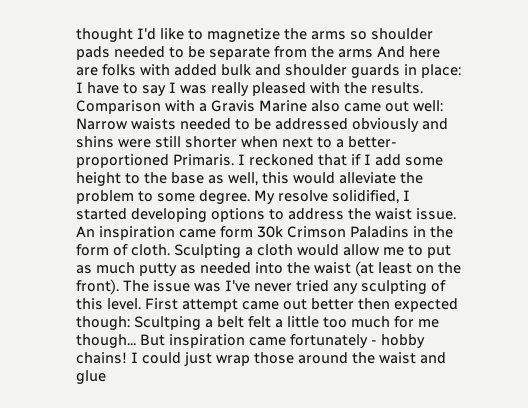thought I'd like to magnetize the arms so shoulder pads needed to be separate from the arms And here are folks with added bulk and shoulder guards in place: I have to say I was really pleased with the results. Comparison with a Gravis Marine also came out well: Narrow waists needed to be addressed obviously and shins were still shorter when next to a better-proportioned Primaris. I reckoned that if I add some height to the base as well, this would alleviate the problem to some degree. My resolve solidified, I started developing options to address the waist issue. An inspiration came form 30k Crimson Paladins in the form of cloth. Sculpting a cloth would allow me to put as much putty as needed into the waist (at least on the front). The issue was I've never tried any sculpting of this level. First attempt came out better then expected though: Scultping a belt felt a little too much for me though... But inspiration came fortunately - hobby chains! I could just wrap those around the waist and glue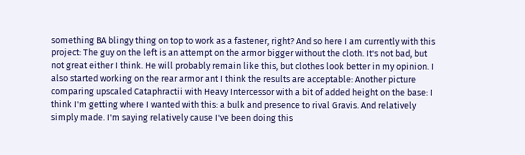something BA blingy thing on top to work as a fastener, right? And so here I am currently with this project: The guy on the left is an attempt on the armor bigger without the cloth. It's not bad, but not great either I think. He will probably remain like this, but clothes look better in my opinion. I also started working on the rear armor ant I think the results are acceptable: Another picture comparing upscaled Cataphractii with Heavy Intercessor with a bit of added height on the base: I think I'm getting where I wanted with this: a bulk and presence to rival Gravis. And relatively simply made. I'm saying relatively cause I've been doing this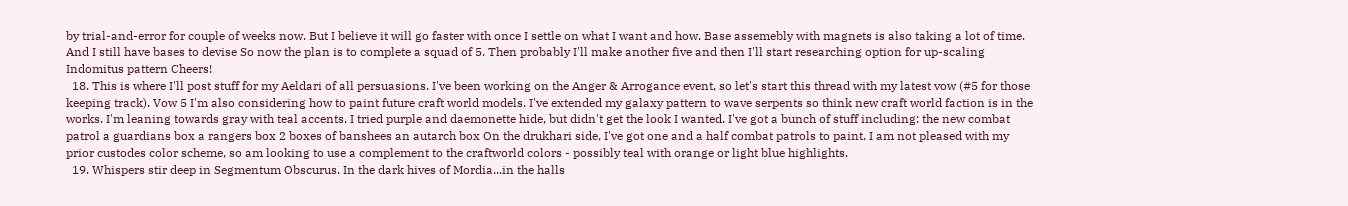by trial-and-error for couple of weeks now. But I believe it will go faster with once I settle on what I want and how. Base assemebly with magnets is also taking a lot of time. And I still have bases to devise So now the plan is to complete a squad of 5. Then probably I'll make another five and then I'll start researching option for up-scaling Indomitus pattern Cheers!
  18. This is where I'll post stuff for my Aeldari of all persuasions. I've been working on the Anger & Arrogance event, so let's start this thread with my latest vow (#5 for those keeping track). Vow 5 I'm also considering how to paint future craft world models. I've extended my galaxy pattern to wave serpents so think new craft world faction is in the works. I'm leaning towards gray with teal accents. I tried purple and daemonette hide, but didn't get the look I wanted. I've got a bunch of stuff including: the new combat patrol a guardians box a rangers box 2 boxes of banshees an autarch box On the drukhari side, I've got one and a half combat patrols to paint. I am not pleased with my prior custodes color scheme, so am looking to use a complement to the craftworld colors - possibly teal with orange or light blue highlights.
  19. Whispers stir deep in Segmentum Obscurus. In the dark hives of Mordia...in the halls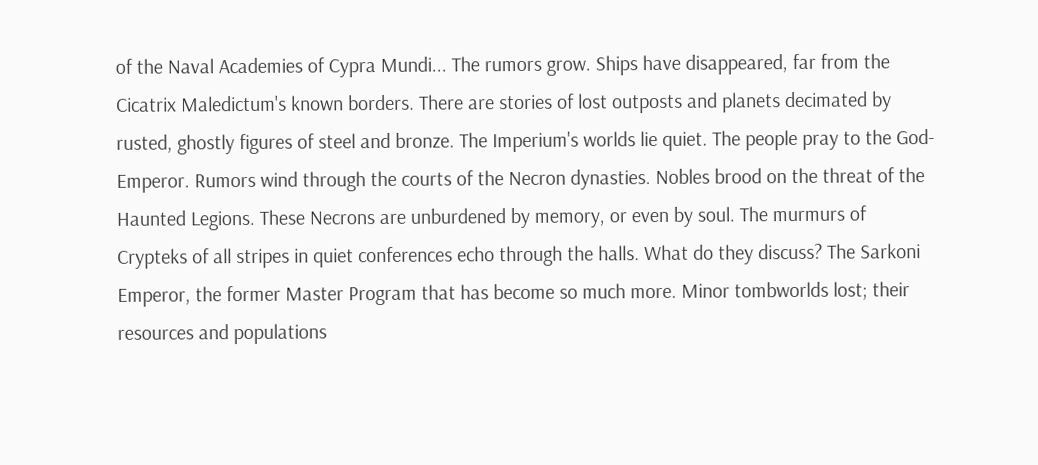of the Naval Academies of Cypra Mundi... The rumors grow. Ships have disappeared, far from the Cicatrix Maledictum's known borders. There are stories of lost outposts and planets decimated by rusted, ghostly figures of steel and bronze. The Imperium's worlds lie quiet. The people pray to the God-Emperor. Rumors wind through the courts of the Necron dynasties. Nobles brood on the threat of the Haunted Legions. These Necrons are unburdened by memory, or even by soul. The murmurs of Crypteks of all stripes in quiet conferences echo through the halls. What do they discuss? The Sarkoni Emperor, the former Master Program that has become so much more. Minor tombworlds lost; their resources and populations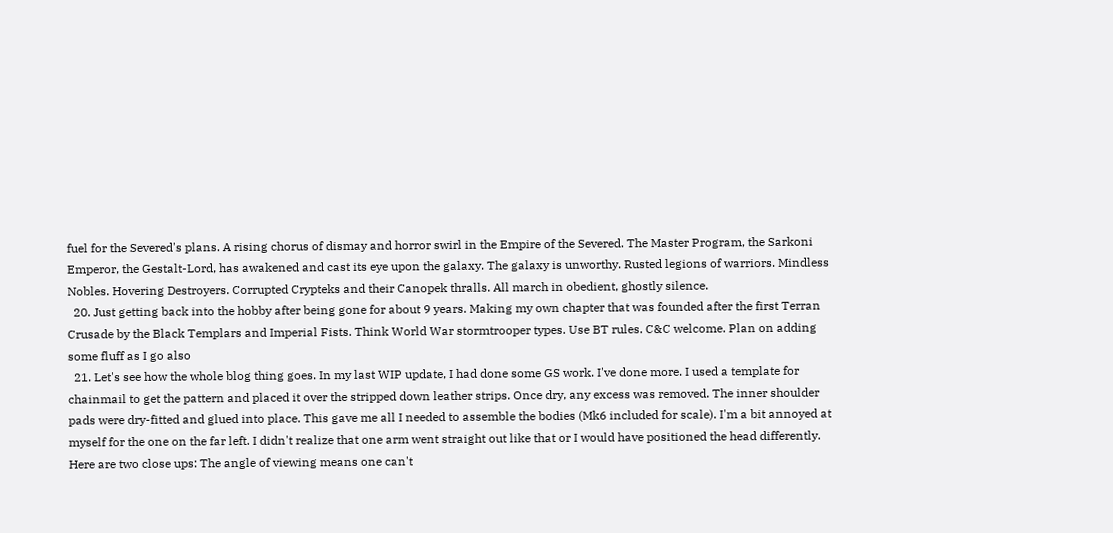fuel for the Severed's plans. A rising chorus of dismay and horror swirl in the Empire of the Severed. The Master Program, the Sarkoni Emperor, the Gestalt-Lord, has awakened and cast its eye upon the galaxy. The galaxy is unworthy. Rusted legions of warriors. Mindless Nobles. Hovering Destroyers. Corrupted Crypteks and their Canopek thralls. All march in obedient, ghostly silence.
  20. Just getting back into the hobby after being gone for about 9 years. Making my own chapter that was founded after the first Terran Crusade by the Black Templars and Imperial Fists. Think World War stormtrooper types. Use BT rules. C&C welcome. Plan on adding some fluff as I go also
  21. Let's see how the whole blog thing goes. In my last WIP update, I had done some GS work. I've done more. I used a template for chainmail to get the pattern and placed it over the stripped down leather strips. Once dry, any excess was removed. The inner shoulder pads were dry-fitted and glued into place. This gave me all I needed to assemble the bodies (Mk6 included for scale). I'm a bit annoyed at myself for the one on the far left. I didn't realize that one arm went straight out like that or I would have positioned the head differently. Here are two close ups: The angle of viewing means one can't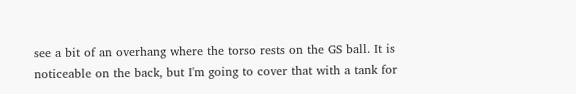see a bit of an overhang where the torso rests on the GS ball. It is noticeable on the back, but I'm going to cover that with a tank for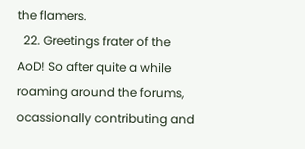the flamers.
  22. Greetings frater of the AoD! So after quite a while roaming around the forums, ocassionally contributing and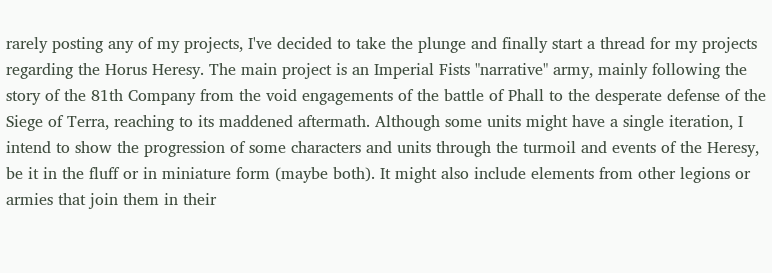rarely posting any of my projects, I've decided to take the plunge and finally start a thread for my projects regarding the Horus Heresy. The main project is an Imperial Fists "narrative" army, mainly following the story of the 81th Company from the void engagements of the battle of Phall to the desperate defense of the Siege of Terra, reaching to its maddened aftermath. Although some units might have a single iteration, I intend to show the progression of some characters and units through the turmoil and events of the Heresy, be it in the fluff or in miniature form (maybe both). It might also include elements from other legions or armies that join them in their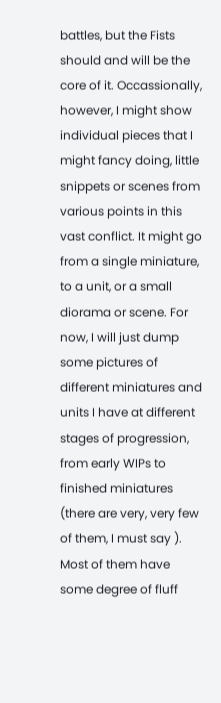battles, but the Fists should and will be the core of it. Occassionally, however, I might show individual pieces that I might fancy doing, little snippets or scenes from various points in this vast conflict. It might go from a single miniature, to a unit, or a small diorama or scene. For now, I will just dump some pictures of different miniatures and units I have at different stages of progression, from early WIPs to finished miniatures (there are very, very few of them, I must say ). Most of them have some degree of fluff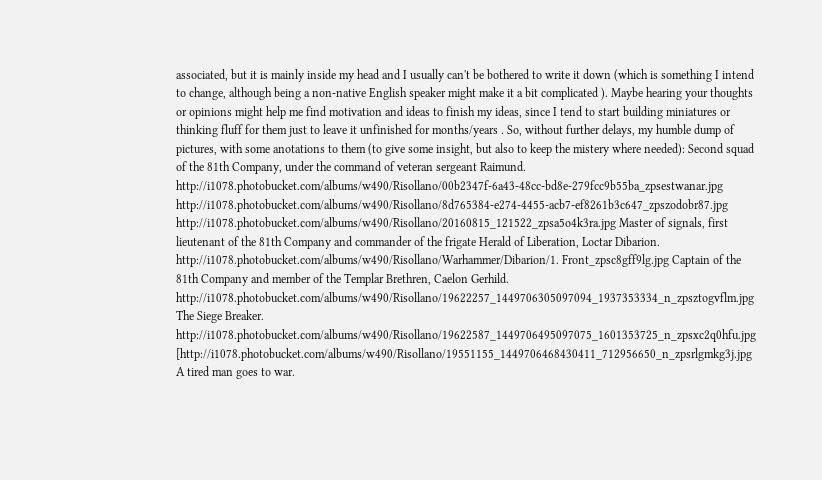associated, but it is mainly inside my head and I usually can't be bothered to write it down (which is something I intend to change, although being a non-native English speaker might make it a bit complicated ). Maybe hearing your thoughts or opinions might help me find motivation and ideas to finish my ideas, since I tend to start building miniatures or thinking fluff for them just to leave it unfinished for months/years . So, without further delays, my humble dump of pictures, with some anotations to them (to give some insight, but also to keep the mistery where needed): Second squad of the 81th Company, under the command of veteran sergeant Raimund. http://i1078.photobucket.com/albums/w490/Risollano/00b2347f-6a43-48cc-bd8e-279fcc9b55ba_zpsestwanar.jpg http://i1078.photobucket.com/albums/w490/Risollano/8d765384-e274-4455-acb7-ef8261b3c647_zpszodobr87.jpg http://i1078.photobucket.com/albums/w490/Risollano/20160815_121522_zpsa5o4k3ra.jpg Master of signals, first lieutenant of the 81th Company and commander of the frigate Herald of Liberation, Loctar Dibarion. http://i1078.photobucket.com/albums/w490/Risollano/Warhammer/Dibarion/1. Front_zpsc8gff9lg.jpg Captain of the 81th Company and member of the Templar Brethren, Caelon Gerhild. http://i1078.photobucket.com/albums/w490/Risollano/19622257_1449706305097094_1937353334_n_zpsztogvflm.jpg The Siege Breaker. http://i1078.photobucket.com/albums/w490/Risollano/19622587_1449706495097075_1601353725_n_zpsxc2q0hfu.jpg [http://i1078.photobucket.com/albums/w490/Risollano/19551155_1449706468430411_712956650_n_zpsrlgmkg3j.jpg A tired man goes to war.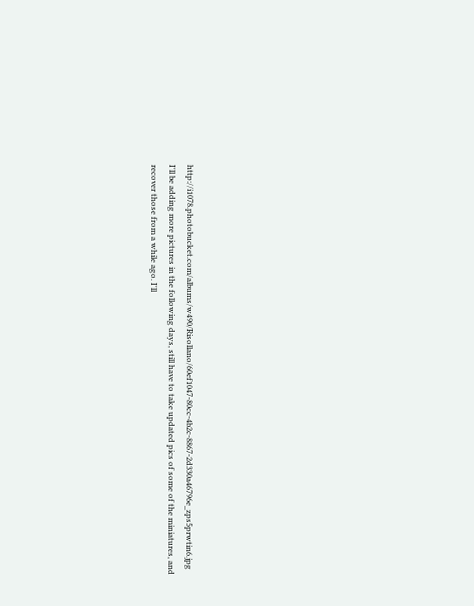http://i1078.photobucket.com/albums/w490/Risollano/60ef1047-80cc-4b2c-8867-2d330a46796e_zps5prwtin6.jpg I'll be adding more pictures in the following days, still have to take updated pics of some of the miniatures, and recover those from a while ago. I'll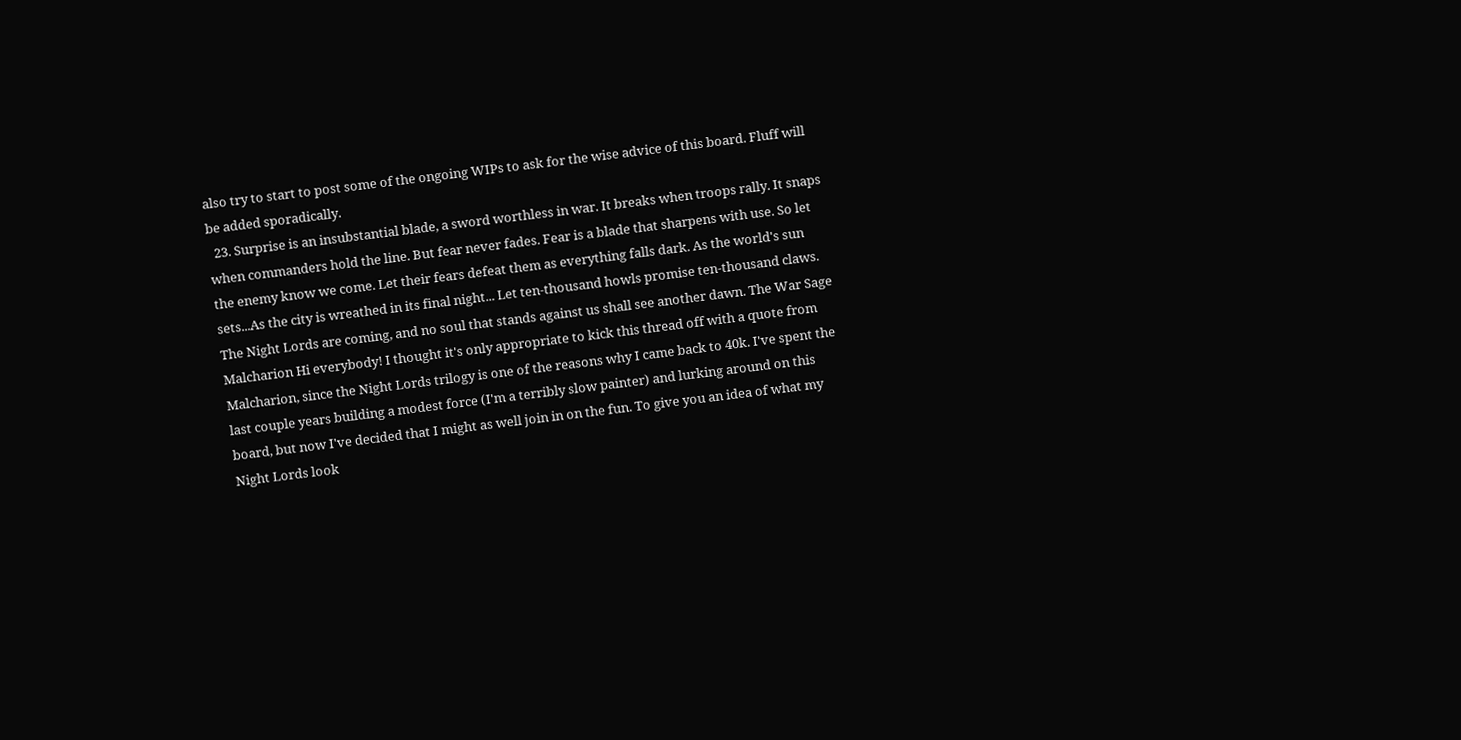also try to start to post some of the ongoing WIPs to ask for the wise advice of this board. Fluff will be added sporadically.
  23. Surprise is an insubstantial blade, a sword worthless in war. It breaks when troops rally. It snaps when commanders hold the line. But fear never fades. Fear is a blade that sharpens with use. So let the enemy know we come. Let their fears defeat them as everything falls dark. As the world's sun sets...As the city is wreathed in its final night... Let ten-thousand howls promise ten-thousand claws. The Night Lords are coming, and no soul that stands against us shall see another dawn. The War Sage Malcharion Hi everybody! I thought it's only appropriate to kick this thread off with a quote from Malcharion, since the Night Lords trilogy is one of the reasons why I came back to 40k. I've spent the last couple years building a modest force (I'm a terribly slow painter) and lurking around on this board, but now I've decided that I might as well join in on the fun. To give you an idea of what my Night Lords look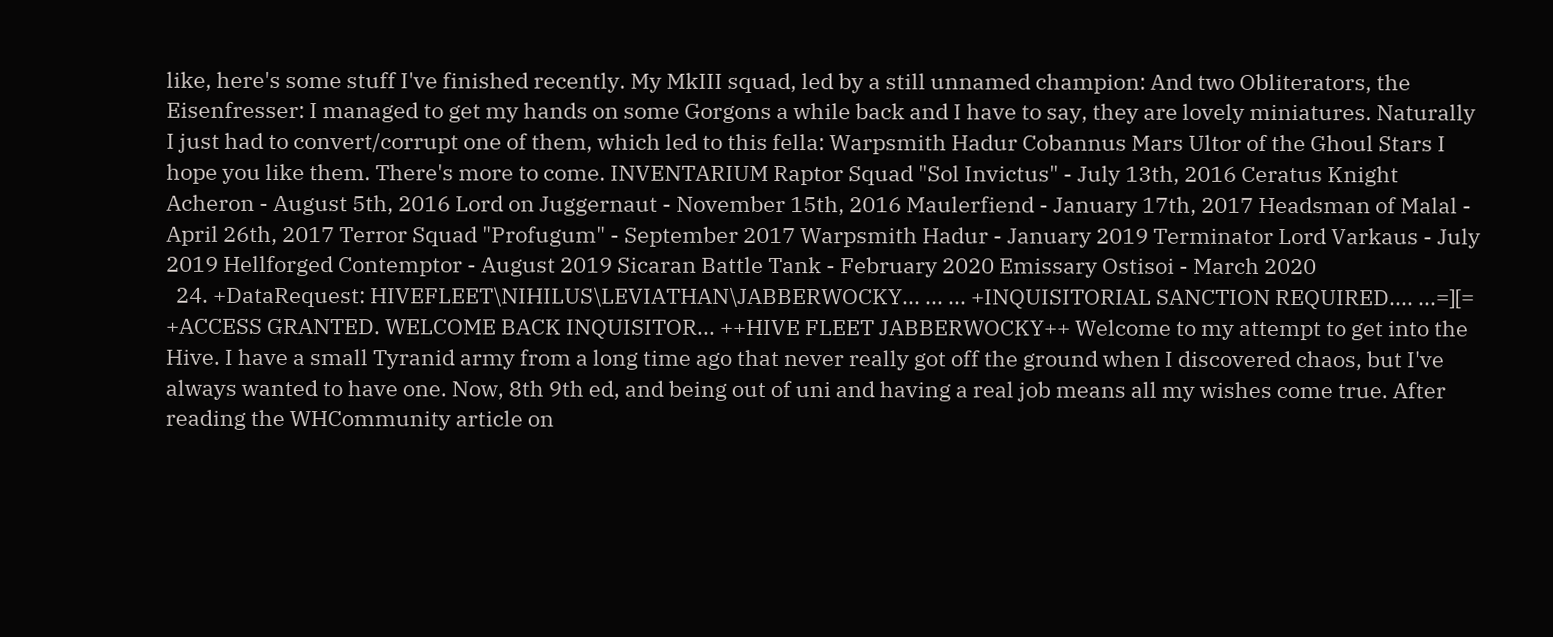like, here's some stuff I've finished recently. My MkIII squad, led by a still unnamed champion: And two Obliterators, the Eisenfresser: I managed to get my hands on some Gorgons a while back and I have to say, they are lovely miniatures. Naturally I just had to convert/corrupt one of them, which led to this fella: Warpsmith Hadur Cobannus Mars Ultor of the Ghoul Stars I hope you like them. There's more to come. INVENTARIUM Raptor Squad "Sol Invictus" - July 13th, 2016 Ceratus Knight Acheron - August 5th, 2016 Lord on Juggernaut - November 15th, 2016 Maulerfiend - January 17th, 2017 Headsman of Malal - April 26th, 2017 Terror Squad "Profugum" - September 2017 Warpsmith Hadur - January 2019 Terminator Lord Varkaus - July 2019 Hellforged Contemptor - August 2019 Sicaran Battle Tank - February 2020 Emissary Ostisoi - March 2020
  24. +DataRequest: HIVEFLEET\NIHILUS\LEVIATHAN\JABBERWOCKY... ... ... +INQUISITORIAL SANCTION REQUIRED.... ...=][= +ACCESS GRANTED. WELCOME BACK INQUISITOR... ++HIVE FLEET JABBERWOCKY++ Welcome to my attempt to get into the Hive. I have a small Tyranid army from a long time ago that never really got off the ground when I discovered chaos, but I've always wanted to have one. Now, 8th 9th ed, and being out of uni and having a real job means all my wishes come true. After reading the WHCommunity article on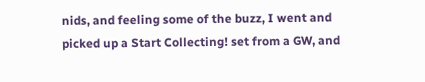nids, and feeling some of the buzz, I went and picked up a Start Collecting! set from a GW, and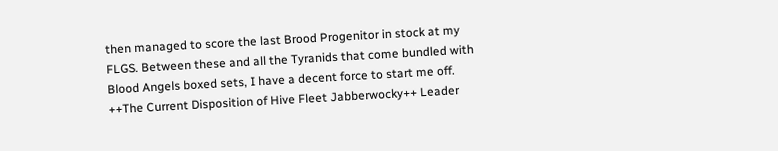then managed to score the last Brood Progenitor in stock at my FLGS. Between these and all the Tyranids that come bundled with Blood Angels boxed sets, I have a decent force to start me off. ++The Current Disposition of Hive Fleet Jabberwocky++ Leader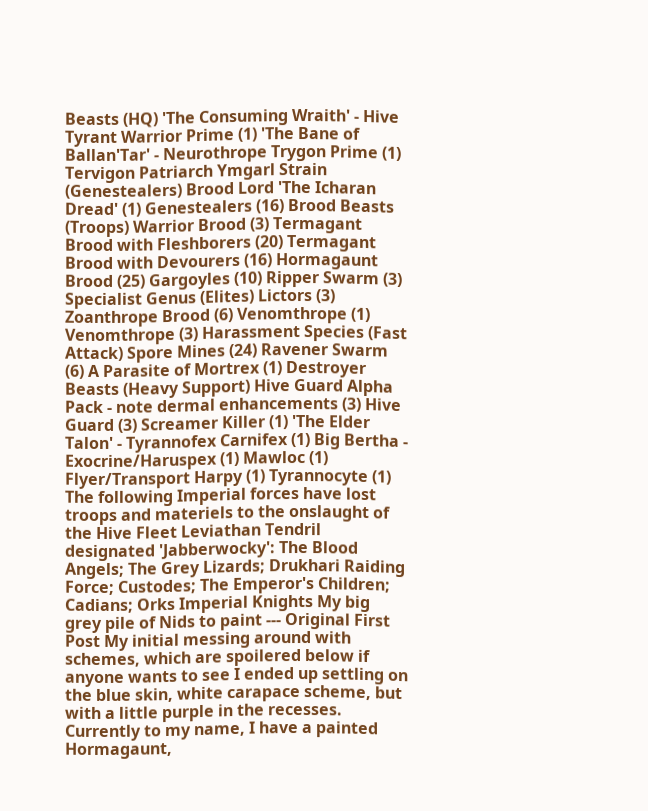Beasts (HQ) 'The Consuming Wraith' - Hive Tyrant Warrior Prime (1) 'The Bane of Ballan'Tar' - Neurothrope Trygon Prime (1) Tervigon Patriarch Ymgarl Strain (Genestealers) Brood Lord 'The Icharan Dread' (1) Genestealers (16) Brood Beasts (Troops) Warrior Brood (3) Termagant Brood with Fleshborers (20) Termagant Brood with Devourers (16) Hormagaunt Brood (25) Gargoyles (10) Ripper Swarm (3) Specialist Genus (Elites) Lictors (3) Zoanthrope Brood (6) Venomthrope (1) Venomthrope (3) Harassment Species (Fast Attack) Spore Mines (24) Ravener Swarm (6) A Parasite of Mortrex (1) Destroyer Beasts (Heavy Support) Hive Guard Alpha Pack - note dermal enhancements (3) Hive Guard (3) Screamer Killer (1) 'The Elder Talon' - Tyrannofex Carnifex (1) Big Bertha - Exocrine/Haruspex (1) Mawloc (1) Flyer/Transport Harpy (1) Tyrannocyte (1) The following Imperial forces have lost troops and materiels to the onslaught of the Hive Fleet Leviathan Tendril designated 'Jabberwocky': The Blood Angels; The Grey Lizards; Drukhari Raiding Force; Custodes; The Emperor's Children; Cadians; Orks Imperial Knights My big grey pile of Nids to paint --- Original First Post My initial messing around with schemes, which are spoilered below if anyone wants to see I ended up settling on the blue skin, white carapace scheme, but with a little purple in the recesses. Currently to my name, I have a painted Hormagaunt,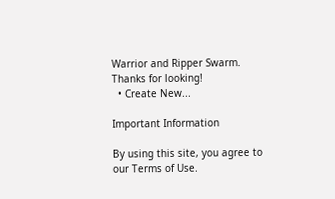Warrior and Ripper Swarm. Thanks for looking!
  • Create New...

Important Information

By using this site, you agree to our Terms of Use.